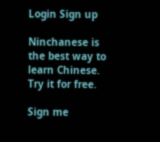Login Sign up

Ninchanese is the best way to learn Chinese.
Try it for free.

Sign me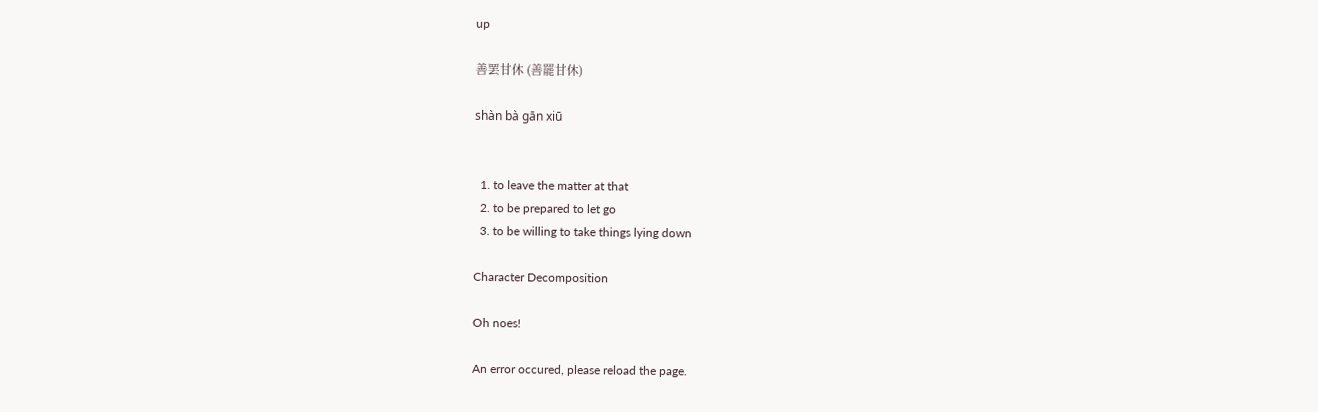up

善罢甘休 (善罷甘休)

shàn bà gān xiū


  1. to leave the matter at that
  2. to be prepared to let go
  3. to be willing to take things lying down

Character Decomposition

Oh noes!

An error occured, please reload the page.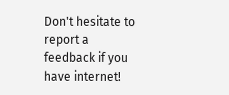Don't hesitate to report a feedback if you have internet!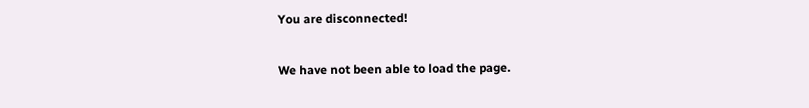You are disconnected!

We have not been able to load the page.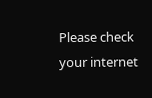Please check your internet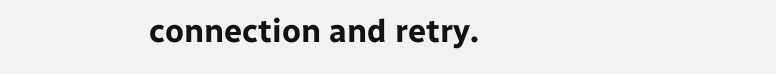connection and retry.